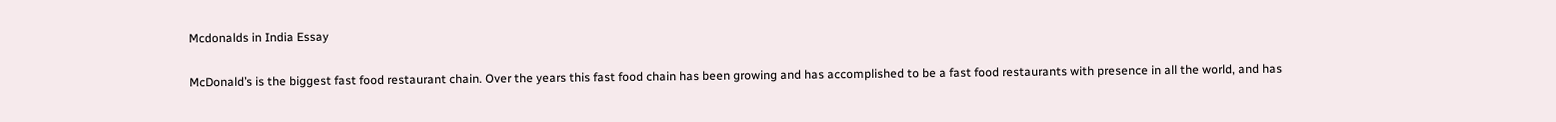Mcdonalds in India Essay

McDonald’s is the biggest fast food restaurant chain. Over the years this fast food chain has been growing and has accomplished to be a fast food restaurants with presence in all the world, and has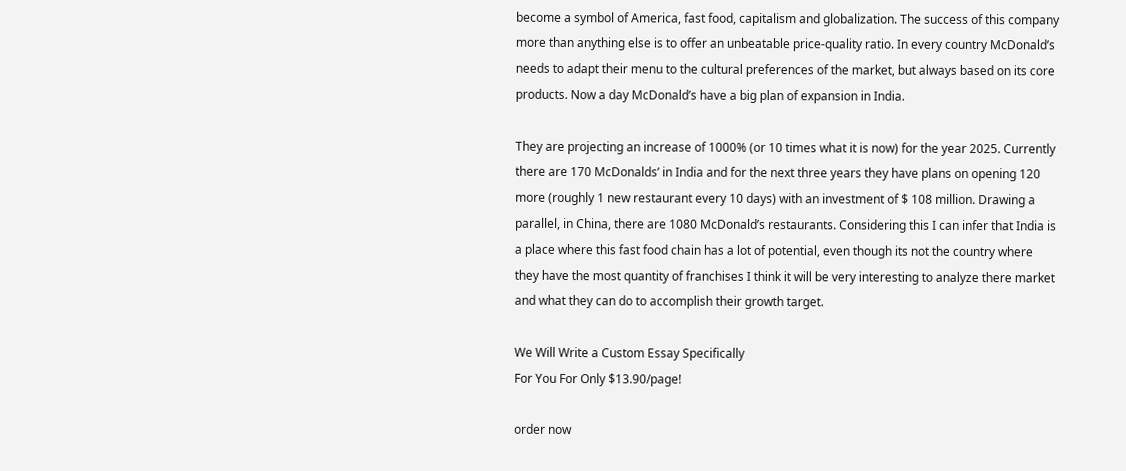become a symbol of America, fast food, capitalism and globalization. The success of this company more than anything else is to offer an unbeatable price-quality ratio. In every country McDonald’s needs to adapt their menu to the cultural preferences of the market, but always based on its core products. Now a day McDonald’s have a big plan of expansion in India.

They are projecting an increase of 1000% (or 10 times what it is now) for the year 2025. Currently there are 170 McDonalds’ in India and for the next three years they have plans on opening 120 more (roughly 1 new restaurant every 10 days) with an investment of $ 108 million. Drawing a parallel, in China, there are 1080 McDonald’s restaurants. Considering this I can infer that India is a place where this fast food chain has a lot of potential, even though its not the country where they have the most quantity of franchises I think it will be very interesting to analyze there market and what they can do to accomplish their growth target.

We Will Write a Custom Essay Specifically
For You For Only $13.90/page!

order now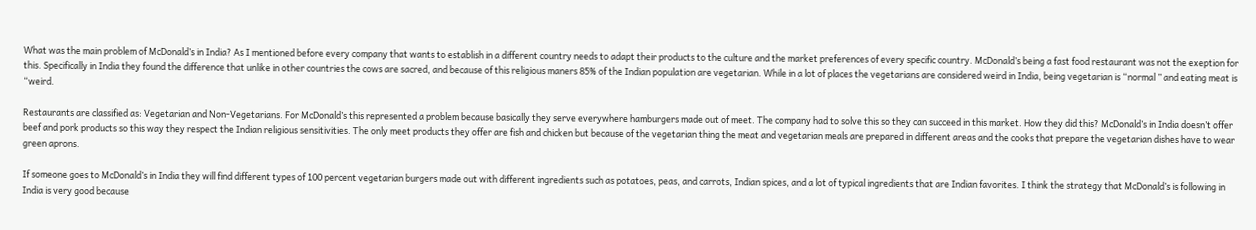What was the main problem of McDonald’s in India? As I mentioned before every company that wants to establish in a different country needs to adapt their products to the culture and the market preferences of every specific country. McDonald’s being a fast food restaurant was not the exeption for this. Specifically in India they found the difference that unlike in other countries the cows are sacred, and because of this religious maners 85% of the Indian population are vegetarian. While in a lot of places the vegetarians are considered weird in India, being vegetarian is “normal ” and eating meat is “weird.

Restaurants are classified as: Vegetarian and Non-Vegetarians. For McDonald’s this represented a problem because basically they serve everywhere hamburgers made out of meet. The company had to solve this so they can succeed in this market. How they did this? McDonald’s in India doesn’t offer beef and pork products so this way they respect the Indian religious sensitivities. The only meet products they offer are fish and chicken but because of the vegetarian thing the meat and vegetarian meals are prepared in different areas and the cooks that prepare the vegetarian dishes have to wear green aprons.

If someone goes to McDonald’s in India they will find different types of 100 percent vegetarian burgers made out with different ingredients such as potatoes, peas, and carrots, Indian spices, and a lot of typical ingredients that are Indian favorites. I think the strategy that McDonald’s is following in India is very good because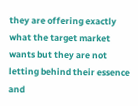they are offering exactly what the target market wants but they are not letting behind their essence and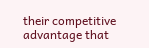their competitive advantage that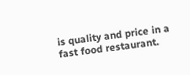is quality and price in a fast food restaurant.